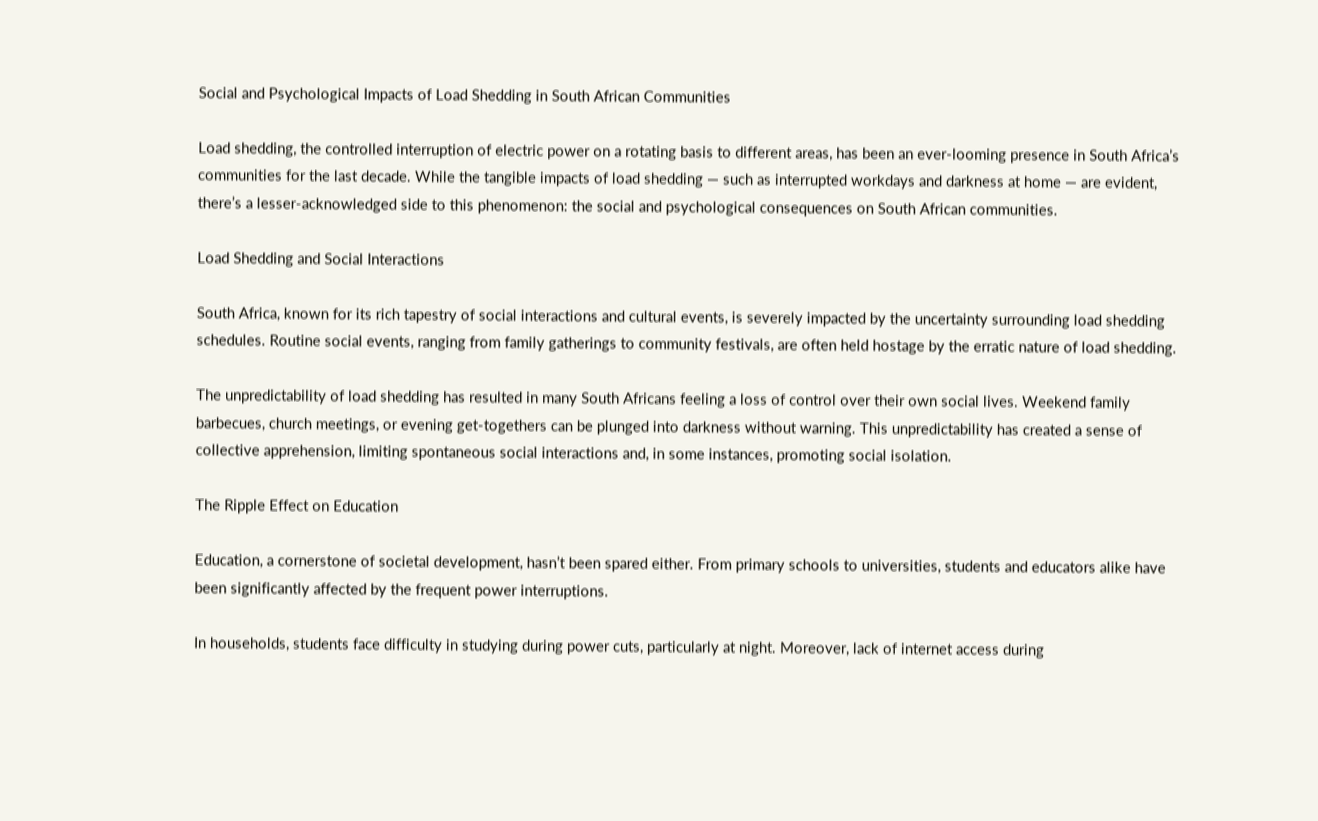Social and Psychological Impacts of Load Shedding in South African Communities

Load shedding, the controlled interruption of electric power on a rotating basis to different areas, has been an ever-looming presence in South Africa’s communities for the last decade. While the tangible impacts of load shedding — such as interrupted workdays and darkness at home — are evident, there’s a lesser-acknowledged side to this phenomenon: the social and psychological consequences on South African communities.

Load Shedding and Social Interactions

South Africa, known for its rich tapestry of social interactions and cultural events, is severely impacted by the uncertainty surrounding load shedding schedules. Routine social events, ranging from family gatherings to community festivals, are often held hostage by the erratic nature of load shedding.

The unpredictability of load shedding has resulted in many South Africans feeling a loss of control over their own social lives. Weekend family barbecues, church meetings, or evening get-togethers can be plunged into darkness without warning. This unpredictability has created a sense of collective apprehension, limiting spontaneous social interactions and, in some instances, promoting social isolation.

The Ripple Effect on Education

Education, a cornerstone of societal development, hasn’t been spared either. From primary schools to universities, students and educators alike have been significantly affected by the frequent power interruptions.

In households, students face difficulty in studying during power cuts, particularly at night. Moreover, lack of internet access during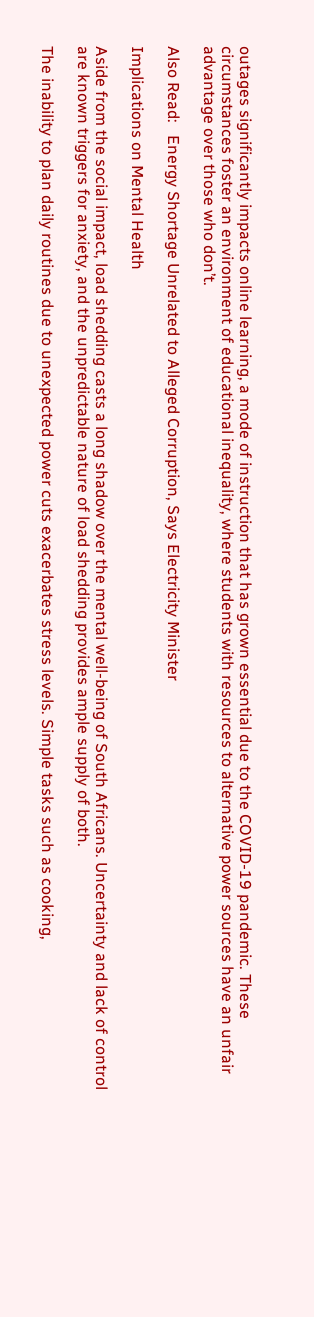outages significantly impacts online learning, a mode of instruction that has grown essential due to the COVID-19 pandemic. These circumstances foster an environment of educational inequality, where students with resources to alternative power sources have an unfair advantage over those who don’t.

Also Read:   Energy Shortage Unrelated to Alleged Corruption, Says Electricity Minister

Implications on Mental Health

Aside from the social impact, load shedding casts a long shadow over the mental well-being of South Africans. Uncertainty and lack of control are known triggers for anxiety, and the unpredictable nature of load shedding provides ample supply of both.

The inability to plan daily routines due to unexpected power cuts exacerbates stress levels. Simple tasks such as cooking,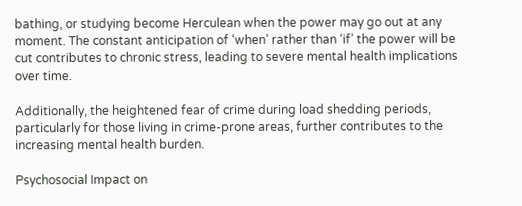bathing, or studying become Herculean when the power may go out at any moment. The constant anticipation of ‘when’ rather than ‘if’ the power will be cut contributes to chronic stress, leading to severe mental health implications over time.

Additionally, the heightened fear of crime during load shedding periods, particularly for those living in crime-prone areas, further contributes to the increasing mental health burden.

Psychosocial Impact on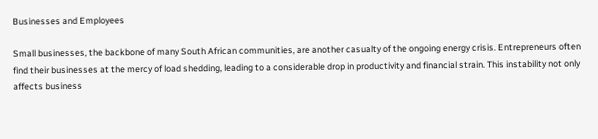Businesses and Employees

Small businesses, the backbone of many South African communities, are another casualty of the ongoing energy crisis. Entrepreneurs often find their businesses at the mercy of load shedding, leading to a considerable drop in productivity and financial strain. This instability not only affects business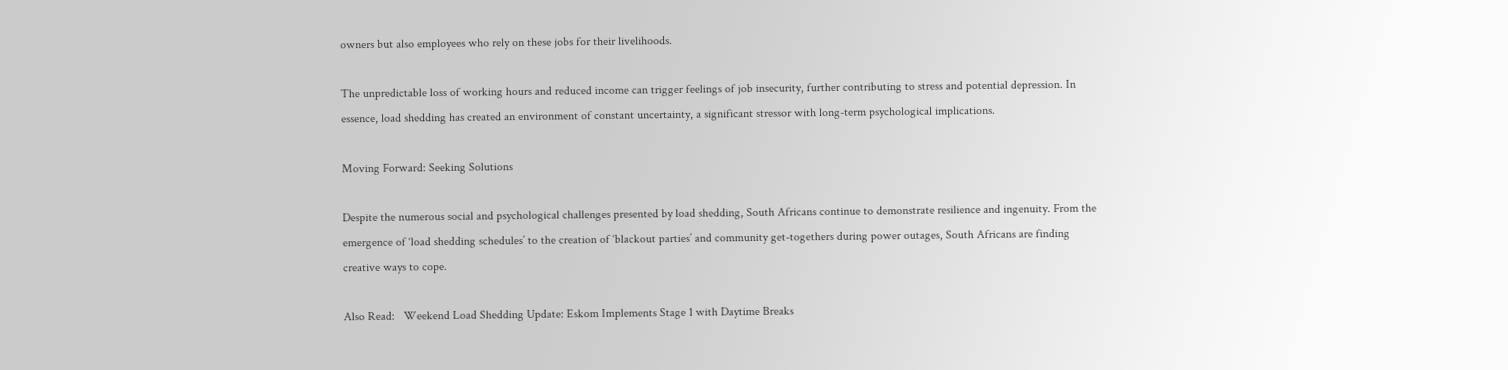owners but also employees who rely on these jobs for their livelihoods.

The unpredictable loss of working hours and reduced income can trigger feelings of job insecurity, further contributing to stress and potential depression. In essence, load shedding has created an environment of constant uncertainty, a significant stressor with long-term psychological implications.

Moving Forward: Seeking Solutions

Despite the numerous social and psychological challenges presented by load shedding, South Africans continue to demonstrate resilience and ingenuity. From the emergence of ‘load shedding schedules’ to the creation of ‘blackout parties’ and community get-togethers during power outages, South Africans are finding creative ways to cope.

Also Read:   Weekend Load Shedding Update: Eskom Implements Stage 1 with Daytime Breaks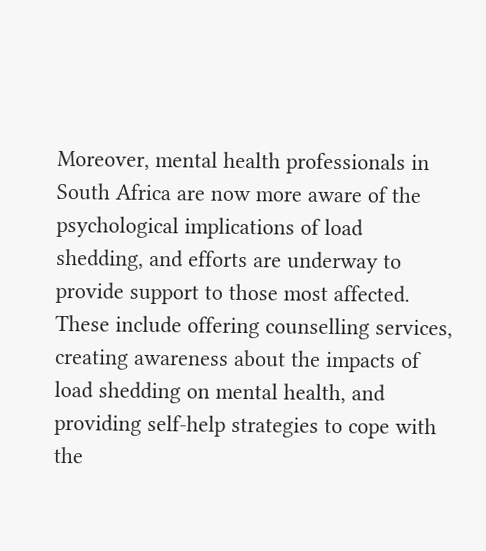Moreover, mental health professionals in South Africa are now more aware of the psychological implications of load shedding, and efforts are underway to provide support to those most affected. These include offering counselling services, creating awareness about the impacts of load shedding on mental health, and providing self-help strategies to cope with the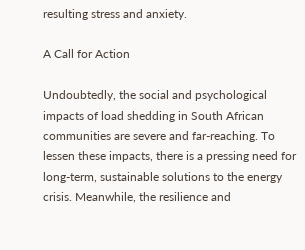resulting stress and anxiety.

A Call for Action

Undoubtedly, the social and psychological impacts of load shedding in South African communities are severe and far-reaching. To lessen these impacts, there is a pressing need for long-term, sustainable solutions to the energy crisis. Meanwhile, the resilience and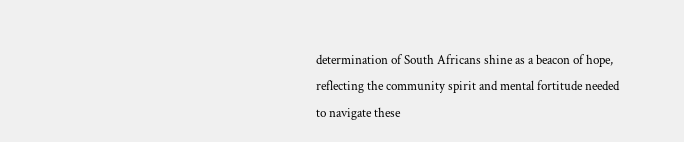determination of South Africans shine as a beacon of hope, reflecting the community spirit and mental fortitude needed to navigate these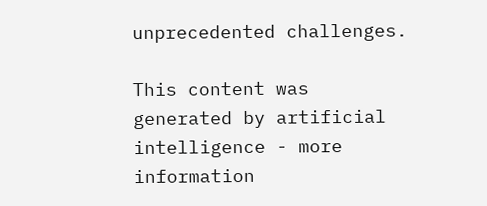unprecedented challenges.

This content was generated by artificial intelligence - more information